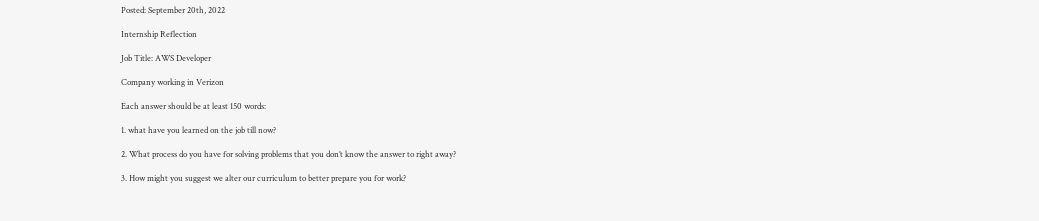Posted: September 20th, 2022

Internship Reflection

Job Title: AWS Developer

Company working in Verizon

Each answer should be at least 150 words:

1. what have you learned on the job till now?

2. What process do you have for solving problems that you don’t know the answer to right away?

3. How might you suggest we alter our curriculum to better prepare you for work?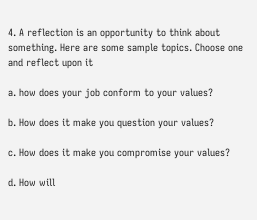4. A reflection is an opportunity to think about something. Here are some sample topics. Choose one and reflect upon it

a. how does your job conform to your values?

b. How does it make you question your values?

c. How does it make you compromise your values?

d. How will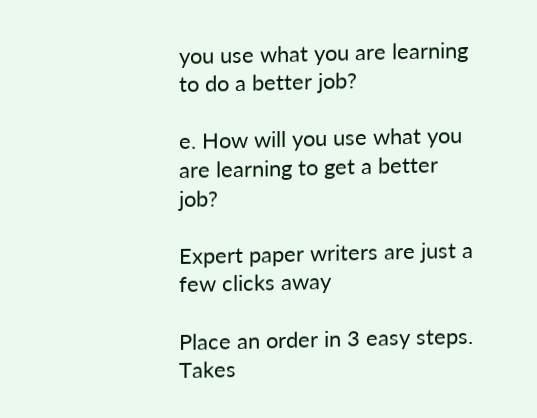you use what you are learning to do a better job?

e. How will you use what you are learning to get a better job?

Expert paper writers are just a few clicks away

Place an order in 3 easy steps. Takes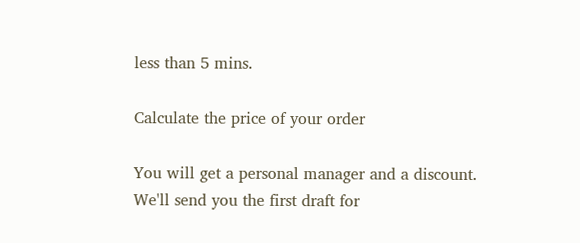less than 5 mins.

Calculate the price of your order

You will get a personal manager and a discount.
We'll send you the first draft for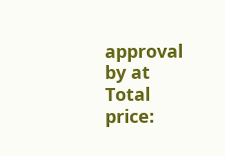approval by at
Total price: